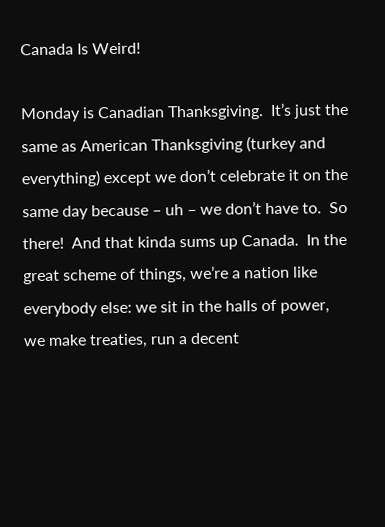Canada Is Weird!

Monday is Canadian Thanksgiving.  It’s just the same as American Thanksgiving (turkey and everything) except we don’t celebrate it on the same day because – uh – we don’t have to.  So there!  And that kinda sums up Canada.  In the great scheme of things, we’re a nation like everybody else: we sit in the halls of power, we make treaties, run a decent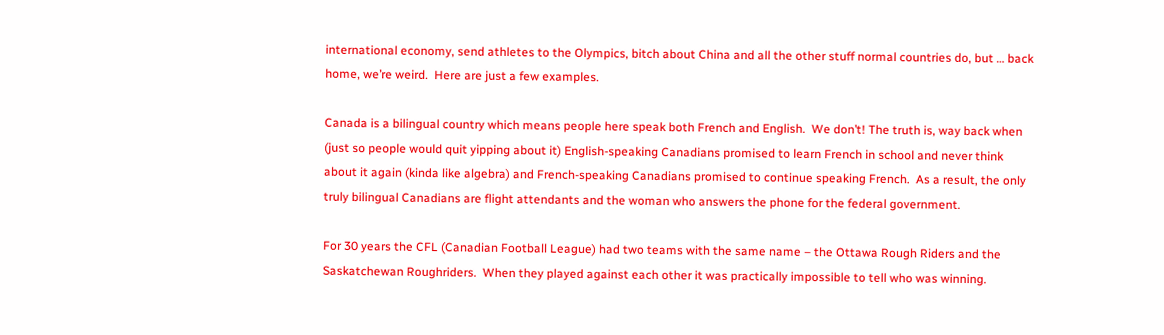international economy, send athletes to the Olympics, bitch about China and all the other stuff normal countries do, but … back home, we’re weird.  Here are just a few examples.

Canada is a bilingual country which means people here speak both French and English.  We don’t! The truth is, way back when (just so people would quit yipping about it) English-speaking Canadians promised to learn French in school and never think about it again (kinda like algebra) and French-speaking Canadians promised to continue speaking French.  As a result, the only truly bilingual Canadians are flight attendants and the woman who answers the phone for the federal government.

For 30 years the CFL (Canadian Football League) had two teams with the same name – the Ottawa Rough Riders and the Saskatchewan Roughriders.  When they played against each other it was practically impossible to tell who was winning.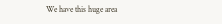We have this huge area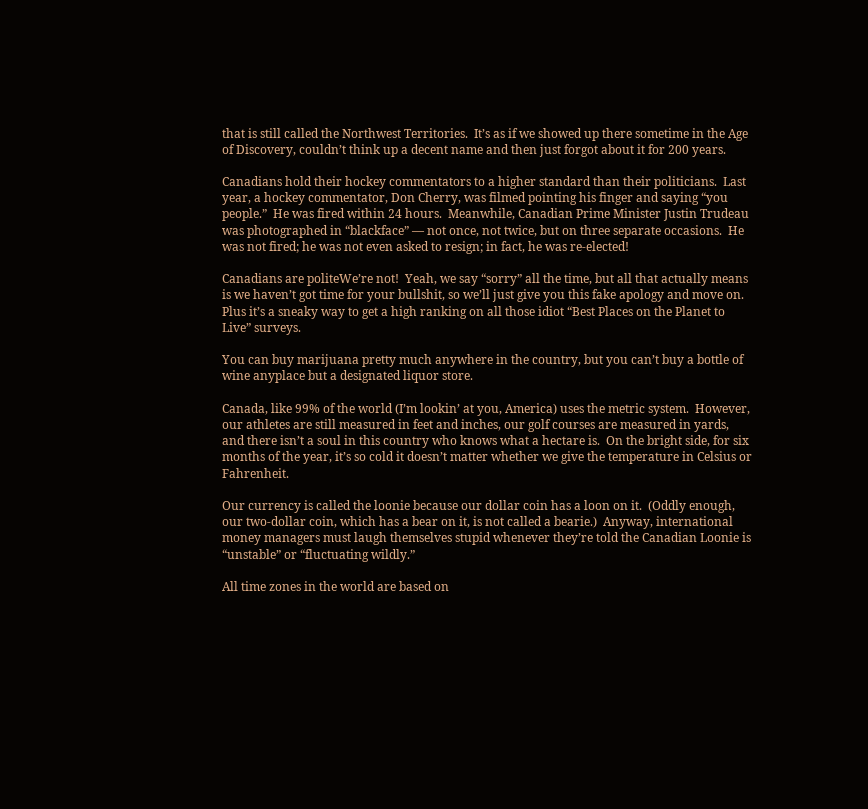that is still called the Northwest Territories.  It’s as if we showed up there sometime in the Age of Discovery, couldn’t think up a decent name and then just forgot about it for 200 years.

Canadians hold their hockey commentators to a higher standard than their politicians.  Last year, a hockey commentator, Don Cherry, was filmed pointing his finger and saying “you people.”  He was fired within 24 hours.  Meanwhile, Canadian Prime Minister Justin Trudeau was photographed in “blackface” — not once, not twice, but on three separate occasions.  He was not fired; he was not even asked to resign; in fact, he was re-elected!

Canadians are politeWe’re not!  Yeah, we say “sorry” all the time, but all that actually means is we haven’t got time for your bullshit, so we’ll just give you this fake apology and move on.  Plus it’s a sneaky way to get a high ranking on all those idiot “Best Places on the Planet to Live” surveys.

You can buy marijuana pretty much anywhere in the country, but you can’t buy a bottle of wine anyplace but a designated liquor store.

Canada, like 99% of the world (I’m lookin’ at you, America) uses the metric system.  However, our athletes are still measured in feet and inches, our golf courses are measured in yards, and there isn’t a soul in this country who knows what a hectare is.  On the bright side, for six months of the year, it’s so cold it doesn’t matter whether we give the temperature in Celsius or Fahrenheit.

Our currency is called the loonie because our dollar coin has a loon on it.  (Oddly enough, our two-dollar coin, which has a bear on it, is not called a bearie.)  Anyway, international money managers must laugh themselves stupid whenever they’re told the Canadian Loonie is “unstable” or “fluctuating wildly.”

All time zones in the world are based on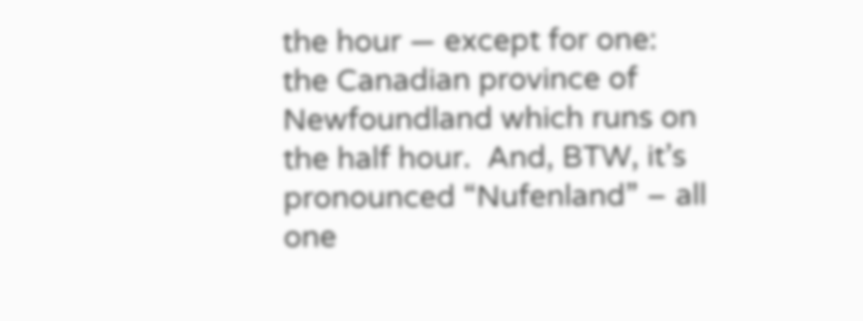the hour — except for one: the Canadian province of Newfoundland which runs on the half hour.  And, BTW, it’s pronounced “Nufenland” – all one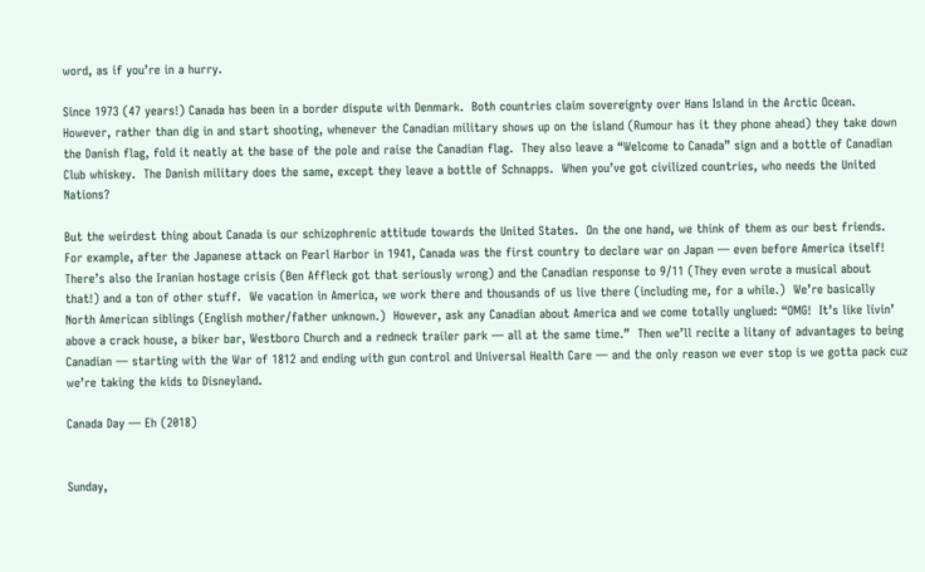word, as if you’re in a hurry.

Since 1973 (47 years!) Canada has been in a border dispute with Denmark.  Both countries claim sovereignty over Hans Island in the Arctic Ocean.  However, rather than dig in and start shooting, whenever the Canadian military shows up on the island (Rumour has it they phone ahead) they take down the Danish flag, fold it neatly at the base of the pole and raise the Canadian flag.  They also leave a “Welcome to Canada” sign and a bottle of Canadian Club whiskey.  The Danish military does the same, except they leave a bottle of Schnapps.  When you’ve got civilized countries, who needs the United Nations?

But the weirdest thing about Canada is our schizophrenic attitude towards the United States.  On the one hand, we think of them as our best friends.  For example, after the Japanese attack on Pearl Harbor in 1941, Canada was the first country to declare war on Japan — even before America itself!  There’s also the Iranian hostage crisis (Ben Affleck got that seriously wrong) and the Canadian response to 9/11 (They even wrote a musical about that!) and a ton of other stuff.  We vacation in America, we work there and thousands of us live there (including me, for a while.)  We’re basically North American siblings (English mother/father unknown.)  However, ask any Canadian about America and we come totally unglued: “OMG!  It’s like livin’ above a crack house, a biker bar, Westboro Church and a redneck trailer park — all at the same time.”  Then we’ll recite a litany of advantages to being Canadian — starting with the War of 1812 and ending with gun control and Universal Health Care — and the only reason we ever stop is we gotta pack cuz we’re taking the kids to Disneyland.

Canada Day — Eh (2018)


Sunday,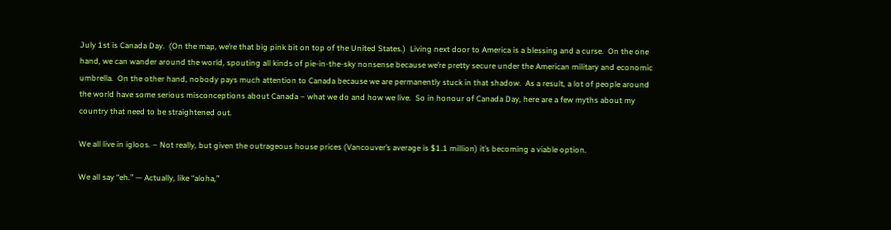July 1st is Canada Day.  (On the map, we’re that big pink bit on top of the United States.)  Living next door to America is a blessing and a curse.  On the one hand, we can wander around the world, spouting all kinds of pie-in-the-sky nonsense because we’re pretty secure under the American military and economic umbrella.  On the other hand, nobody pays much attention to Canada because we are permanently stuck in that shadow.  As a result, a lot of people around the world have some serious misconceptions about Canada – what we do and how we live.  So in honour of Canada Day, here are a few myths about my country that need to be straightened out.

We all live in igloos. – Not really, but given the outrageous house prices (Vancouver’s average is $1.1 million) it’s becoming a viable option.

We all say “eh.” — Actually, like “aloha,”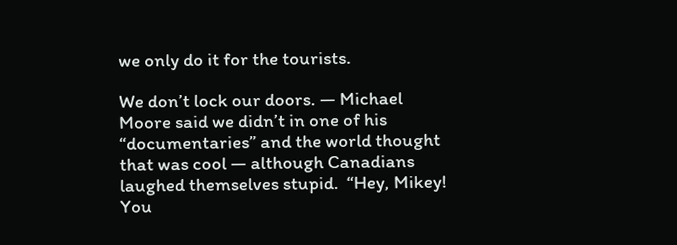we only do it for the tourists.

We don’t lock our doors. — Michael Moore said we didn’t in one of his “documentaries” and the world thought that was cool — although Canadians laughed themselves stupid.  “Hey, Mikey!  You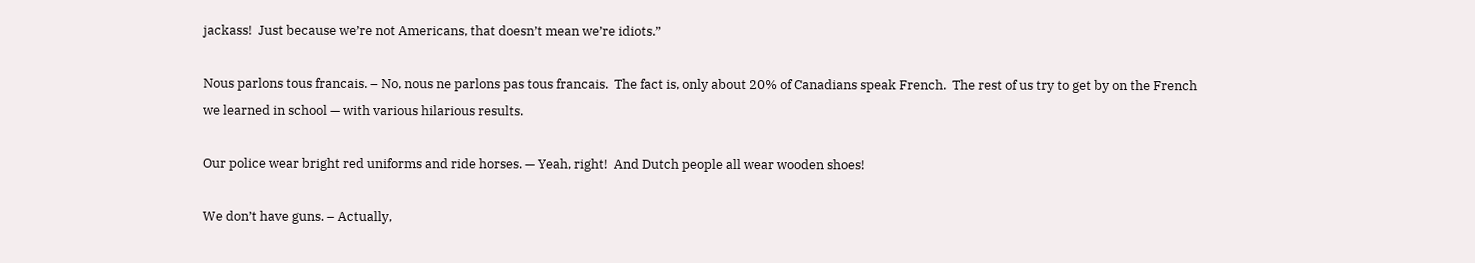jackass!  Just because we’re not Americans, that doesn’t mean we’re idiots.”

Nous parlons tous francais. – No, nous ne parlons pas tous francais.  The fact is, only about 20% of Canadians speak French.  The rest of us try to get by on the French we learned in school — with various hilarious results.

Our police wear bright red uniforms and ride horses. — Yeah, right!  And Dutch people all wear wooden shoes!

We don’t have guns. – Actually,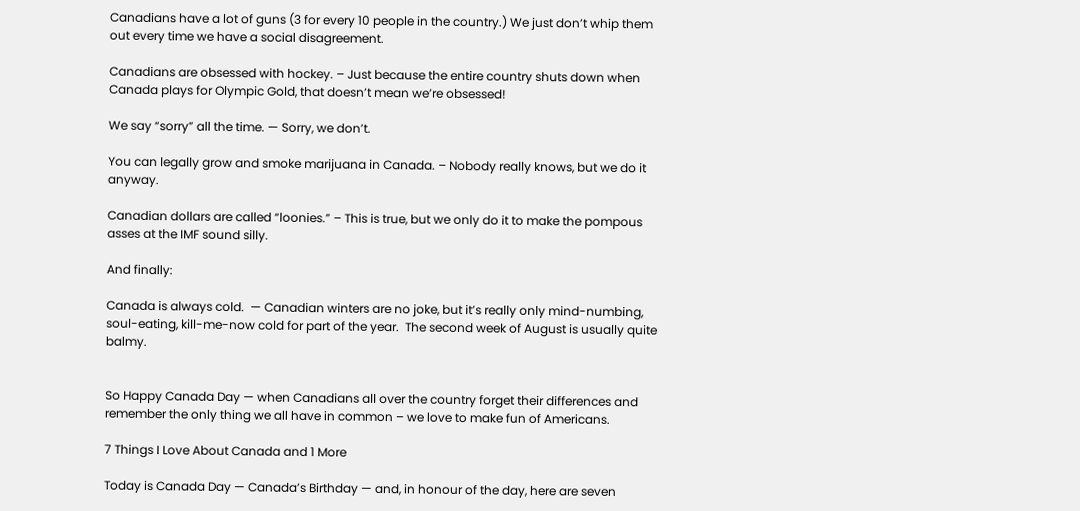Canadians have a lot of guns (3 for every 10 people in the country.) We just don’t whip them out every time we have a social disagreement.

Canadians are obsessed with hockey. – Just because the entire country shuts down when Canada plays for Olympic Gold, that doesn’t mean we’re obsessed!

We say “sorry” all the time. — Sorry, we don’t.

You can legally grow and smoke marijuana in Canada. – Nobody really knows, but we do it anyway.

Canadian dollars are called “loonies.” – This is true, but we only do it to make the pompous asses at the IMF sound silly.

And finally:

Canada is always cold.  — Canadian winters are no joke, but it’s really only mind-numbing, soul-eating, kill-me-now cold for part of the year.  The second week of August is usually quite balmy.


So Happy Canada Day — when Canadians all over the country forget their differences and remember the only thing we all have in common – we love to make fun of Americans.

7 Things I Love About Canada and 1 More

Today is Canada Day — Canada’s Birthday — and, in honour of the day, here are seven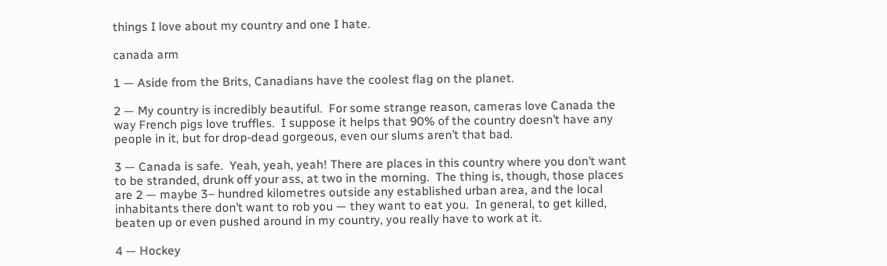things I love about my country and one I hate.

canada arm

1 — Aside from the Brits, Canadians have the coolest flag on the planet.

2 — My country is incredibly beautiful.  For some strange reason, cameras love Canada the way French pigs love truffles.  I suppose it helps that 90% of the country doesn’t have any people in it, but for drop-dead gorgeous, even our slums aren’t that bad.

3 — Canada is safe.  Yeah, yeah, yeah! There are places in this country where you don’t want to be stranded, drunk off your ass, at two in the morning.  The thing is, though, those places are 2 — maybe 3– hundred kilometres outside any established urban area, and the local inhabitants there don’t want to rob you — they want to eat you.  In general, to get killed, beaten up or even pushed around in my country, you really have to work at it.

4 — Hockey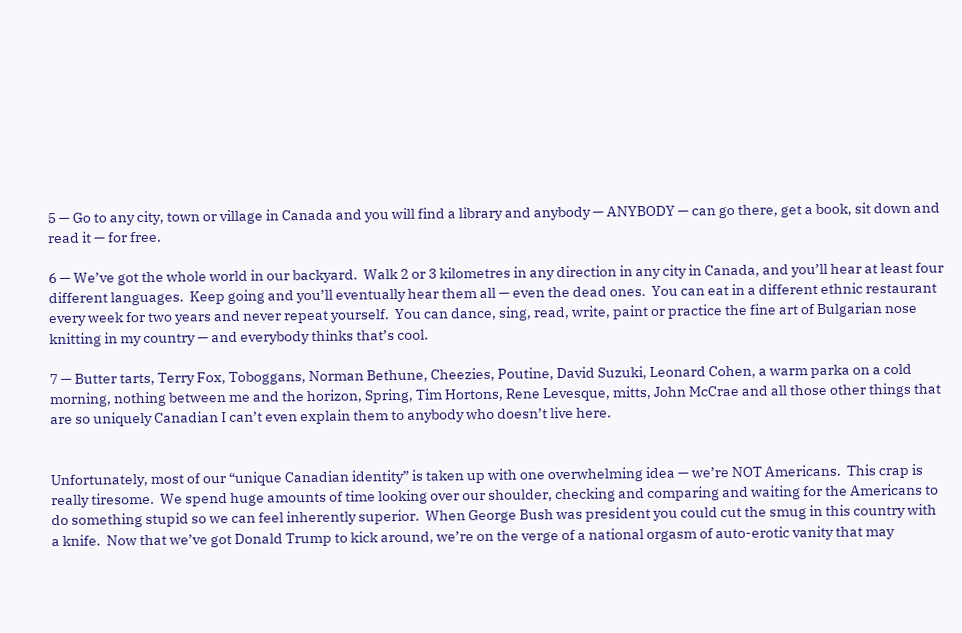5 — Go to any city, town or village in Canada and you will find a library and anybody — ANYBODY — can go there, get a book, sit down and read it — for free.

6 — We’ve got the whole world in our backyard.  Walk 2 or 3 kilometres in any direction in any city in Canada, and you’ll hear at least four different languages.  Keep going and you’ll eventually hear them all — even the dead ones.  You can eat in a different ethnic restaurant every week for two years and never repeat yourself.  You can dance, sing, read, write, paint or practice the fine art of Bulgarian nose knitting in my country — and everybody thinks that’s cool.

7 — Butter tarts, Terry Fox, Toboggans, Norman Bethune, Cheezies, Poutine, David Suzuki, Leonard Cohen, a warm parka on a cold morning, nothing between me and the horizon, Spring, Tim Hortons, Rene Levesque, mitts, John McCrae and all those other things that are so uniquely Canadian I can’t even explain them to anybody who doesn’t live here.


Unfortunately, most of our “unique Canadian identity” is taken up with one overwhelming idea — we’re NOT Americans.  This crap is really tiresome.  We spend huge amounts of time looking over our shoulder, checking and comparing and waiting for the Americans to do something stupid so we can feel inherently superior.  When George Bush was president you could cut the smug in this country with a knife.  Now that we’ve got Donald Trump to kick around, we’re on the verge of a national orgasm of auto-erotic vanity that may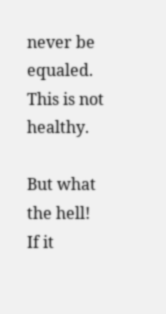never be equaled.  This is not healthy.

But what the hell!  If it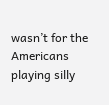wasn’t for the Americans playing silly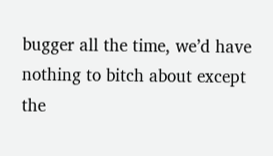bugger all the time, we’d have nothing to bitch about except the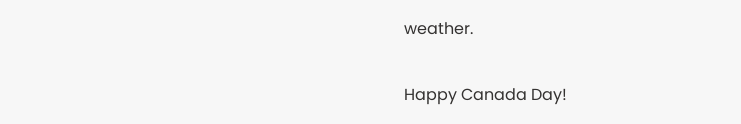weather.

Happy Canada Day!